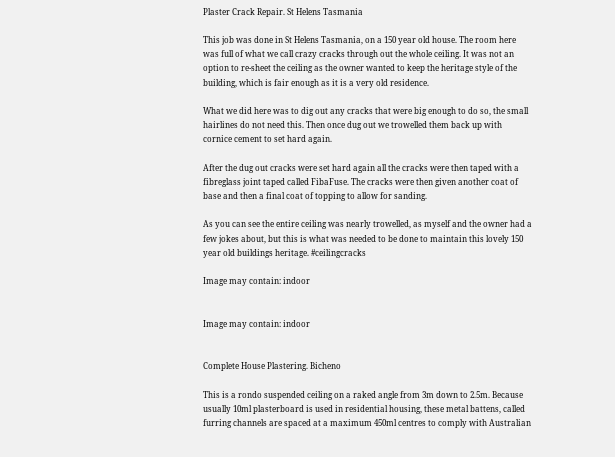Plaster Crack Repair. St Helens Tasmania

This job was done in St Helens Tasmania, on a 150 year old house. The room here was full of what we call crazy cracks through out the whole ceiling. It was not an option to re-sheet the ceiling as the owner wanted to keep the heritage style of the building, which is fair enough as it is a very old residence.

What we did here was to dig out any cracks that were big enough to do so, the small hairlines do not need this. Then once dug out we trowelled them back up with cornice cement to set hard again.

After the dug out cracks were set hard again all the cracks were then taped with a fibreglass joint taped called FibaFuse. The cracks were then given another coat of base and then a final coat of topping to allow for sanding.

As you can see the entire ceiling was nearly trowelled, as myself and the owner had a few jokes about, but this is what was needed to be done to maintain this lovely 150 year old buildings heritage. #ceilingcracks

Image may contain: indoor


Image may contain: indoor


Complete House Plastering. Bicheno

This is a rondo suspended ceiling on a raked angle from 3m down to 2.5m. Because usually 10ml plasterboard is used in residential housing, these metal battens, called furring channels are spaced at a maximum 450ml centres to comply with Australian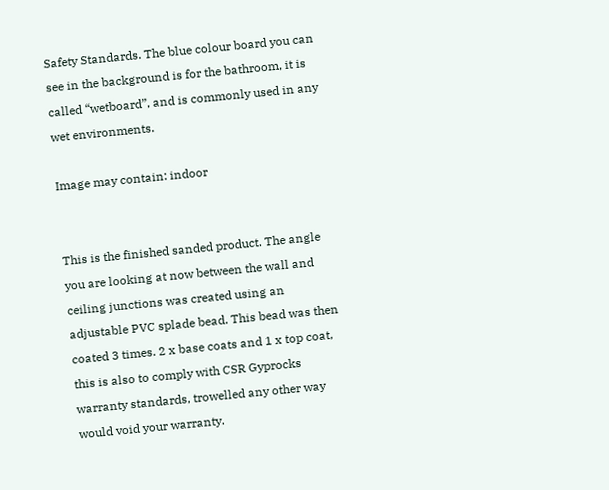Safety Standards. The blue colour board you can see in the background is for the bathroom, it is called “wetboard”, and is commonly used in any wet environments.

Image may contain: indoor


This is the finished sanded product. The angle you are looking at now between the wall and ceiling junctions was created using an adjustable PVC splade bead. This bead was then coated 3 times. 2 x base coats and 1 x top coat, this is also to comply with CSR Gyprocks warranty standards, trowelled any other way would void your warranty.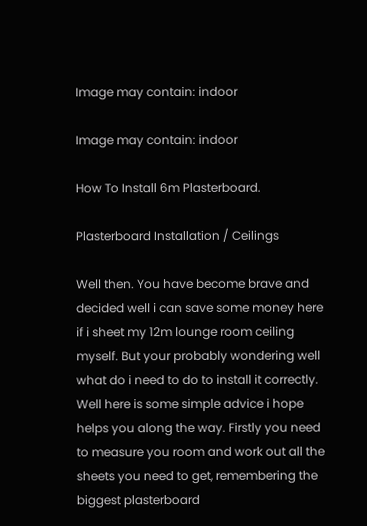Image may contain: indoor

Image may contain: indoor

How To Install 6m Plasterboard.

Plasterboard Installation / Ceilings

Well then. You have become brave and decided well i can save some money here if i sheet my 12m lounge room ceiling myself. But your probably wondering well what do i need to do to install it correctly. Well here is some simple advice i hope helps you along the way. Firstly you need to measure you room and work out all the sheets you need to get, remembering the biggest plasterboard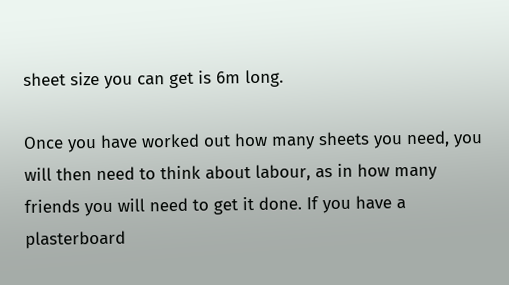sheet size you can get is 6m long.

Once you have worked out how many sheets you need, you will then need to think about labour, as in how many friends you will need to get it done. If you have a plasterboard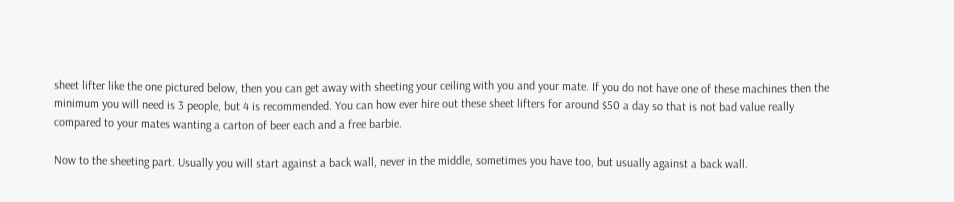sheet lifter like the one pictured below, then you can get away with sheeting your ceiling with you and your mate. If you do not have one of these machines then the minimum you will need is 3 people, but 4 is recommended. You can how ever hire out these sheet lifters for around $50 a day so that is not bad value really compared to your mates wanting a carton of beer each and a free barbie.

Now to the sheeting part. Usually you will start against a back wall, never in the middle, sometimes you have too, but usually against a back wall.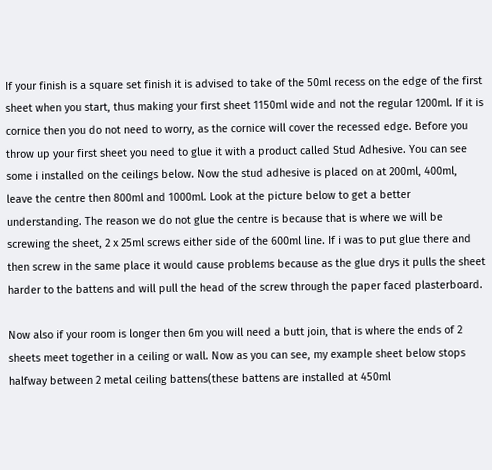If your finish is a square set finish it is advised to take of the 50ml recess on the edge of the first sheet when you start, thus making your first sheet 1150ml wide and not the regular 1200ml. If it is cornice then you do not need to worry, as the cornice will cover the recessed edge. Before you throw up your first sheet you need to glue it with a product called Stud Adhesive. You can see some i installed on the ceilings below. Now the stud adhesive is placed on at 200ml, 400ml, leave the centre then 800ml and 1000ml. Look at the picture below to get a better understanding. The reason we do not glue the centre is because that is where we will be screwing the sheet, 2 x 25ml screws either side of the 600ml line. If i was to put glue there and then screw in the same place it would cause problems because as the glue drys it pulls the sheet harder to the battens and will pull the head of the screw through the paper faced plasterboard.

Now also if your room is longer then 6m you will need a butt join, that is where the ends of 2 sheets meet together in a ceiling or wall. Now as you can see, my example sheet below stops halfway between 2 metal ceiling battens(these battens are installed at 450ml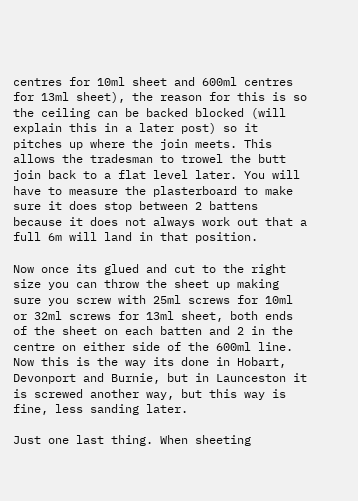centres for 10ml sheet and 600ml centres for 13ml sheet), the reason for this is so the ceiling can be backed blocked (will explain this in a later post) so it pitches up where the join meets. This allows the tradesman to trowel the butt join back to a flat level later. You will have to measure the plasterboard to make sure it does stop between 2 battens because it does not always work out that a full 6m will land in that position.

Now once its glued and cut to the right size you can throw the sheet up making sure you screw with 25ml screws for 10ml or 32ml screws for 13ml sheet, both ends of the sheet on each batten and 2 in the centre on either side of the 600ml line. Now this is the way its done in Hobart, Devonport and Burnie, but in Launceston it is screwed another way, but this way is fine, less sanding later.

Just one last thing. When sheeting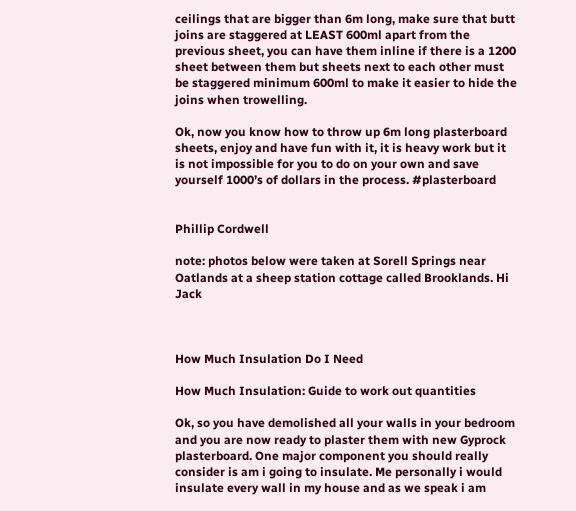ceilings that are bigger than 6m long, make sure that butt joins are staggered at LEAST 600ml apart from the previous sheet, you can have them inline if there is a 1200 sheet between them but sheets next to each other must be staggered minimum 600ml to make it easier to hide the joins when trowelling.

Ok, now you know how to throw up 6m long plasterboard sheets, enjoy and have fun with it, it is heavy work but it is not impossible for you to do on your own and save yourself 1000’s of dollars in the process. #plasterboard


Phillip Cordwell

note: photos below were taken at Sorell Springs near Oatlands at a sheep station cottage called Brooklands. Hi Jack



How Much Insulation Do I Need

How Much Insulation: Guide to work out quantities

Ok, so you have demolished all your walls in your bedroom and you are now ready to plaster them with new Gyprock plasterboard. One major component you should really consider is am i going to insulate. Me personally i would insulate every wall in my house and as we speak i am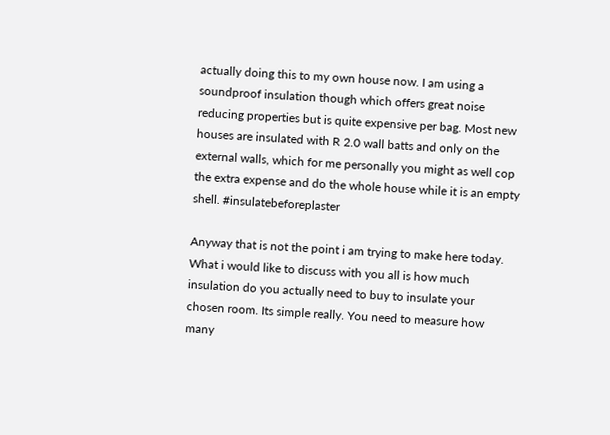actually doing this to my own house now. I am using a soundproof insulation though which offers great noise reducing properties but is quite expensive per bag. Most new houses are insulated with R 2.0 wall batts and only on the external walls, which for me personally you might as well cop the extra expense and do the whole house while it is an empty shell. #insulatebeforeplaster

Anyway that is not the point i am trying to make here today. What i would like to discuss with you all is how much insulation do you actually need to buy to insulate your chosen room. Its simple really. You need to measure how many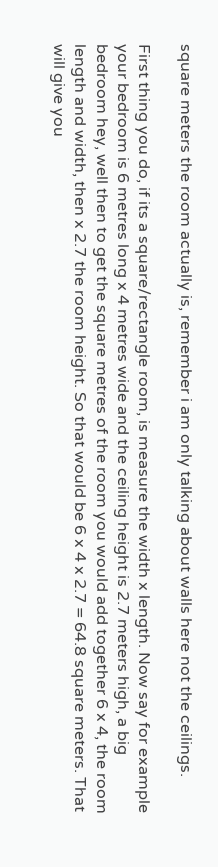square meters the room actually is, remember i am only talking about walls here not the ceilings.

First thing you do, if its a square/rectangle room, is measure the width x length. Now say for example your bedroom is 6 metres long x 4 metres wide and the ceiling height is 2.7 meters high, a big bedroom hey, well then to get the square metres of the room you would add together 6 x 4, the room length and width, then x 2.7 the room height. So that would be 6 x 4 x 2.7 = 64.8 square meters. That will give you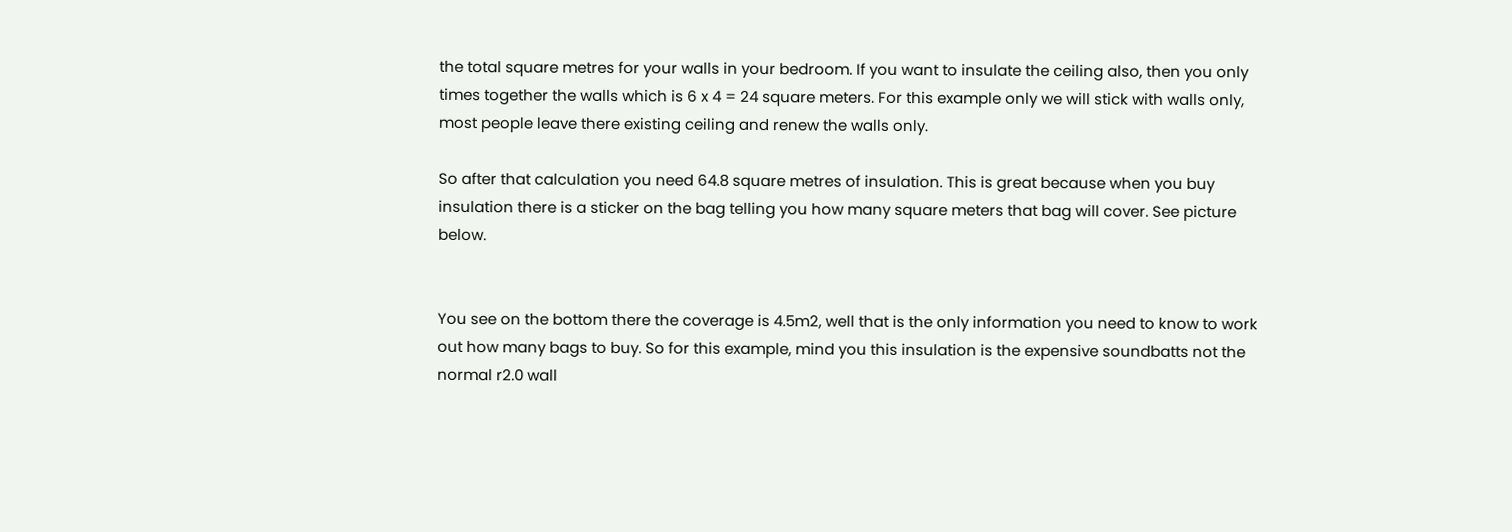the total square metres for your walls in your bedroom. If you want to insulate the ceiling also, then you only times together the walls which is 6 x 4 = 24 square meters. For this example only we will stick with walls only, most people leave there existing ceiling and renew the walls only.

So after that calculation you need 64.8 square metres of insulation. This is great because when you buy insulation there is a sticker on the bag telling you how many square meters that bag will cover. See picture below.


You see on the bottom there the coverage is 4.5m2, well that is the only information you need to know to work out how many bags to buy. So for this example, mind you this insulation is the expensive soundbatts not the normal r2.0 wall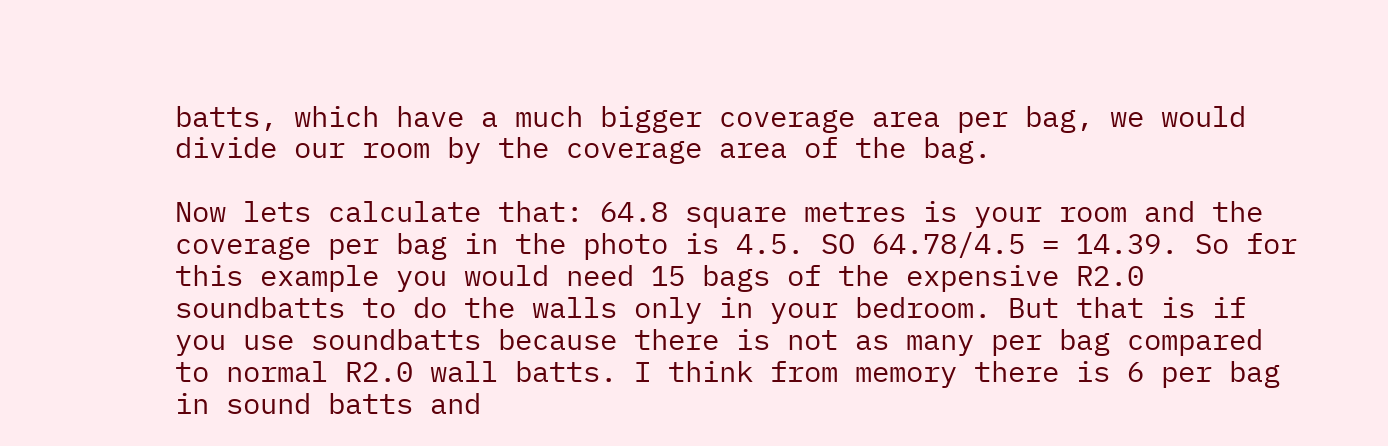batts, which have a much bigger coverage area per bag, we would divide our room by the coverage area of the bag.

Now lets calculate that: 64.8 square metres is your room and the coverage per bag in the photo is 4.5. SO 64.78/4.5 = 14.39. So for this example you would need 15 bags of the expensive R2.0 soundbatts to do the walls only in your bedroom. But that is if you use soundbatts because there is not as many per bag compared to normal R2.0 wall batts. I think from memory there is 6 per bag in sound batts and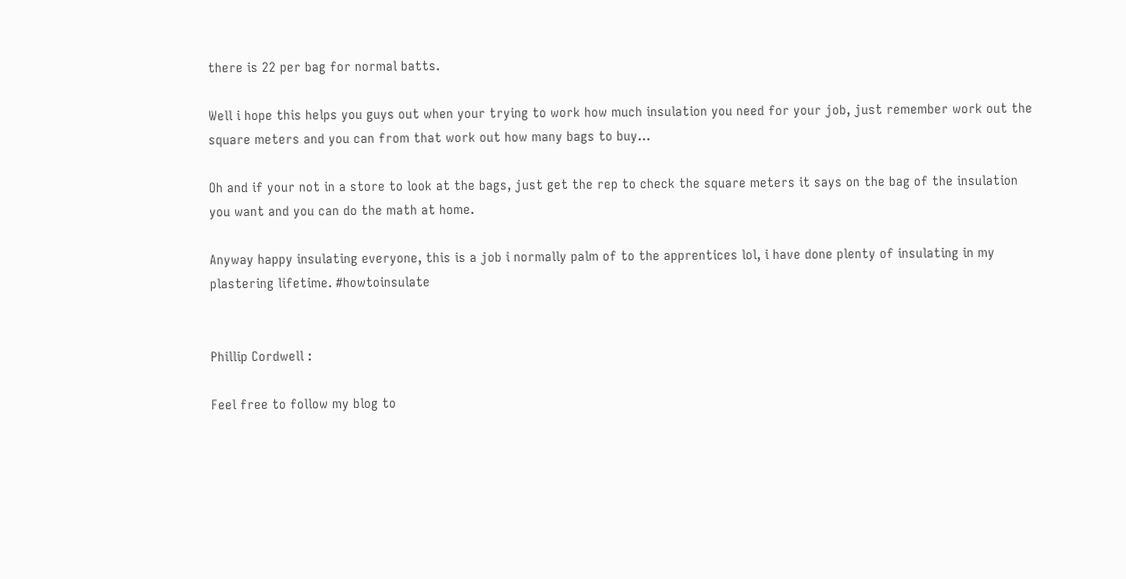there is 22 per bag for normal batts.

Well i hope this helps you guys out when your trying to work how much insulation you need for your job, just remember work out the square meters and you can from that work out how many bags to buy…

Oh and if your not in a store to look at the bags, just get the rep to check the square meters it says on the bag of the insulation you want and you can do the math at home.

Anyway happy insulating everyone, this is a job i normally palm of to the apprentices lol, i have done plenty of insulating in my plastering lifetime. #howtoinsulate


Phillip Cordwell :

Feel free to follow my blog to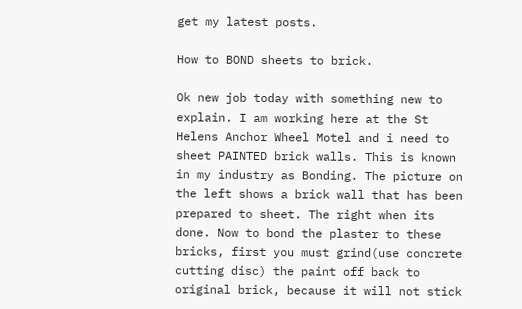get my latest posts.

How to BOND sheets to brick.

Ok new job today with something new to explain. I am working here at the St Helens Anchor Wheel Motel and i need to sheet PAINTED brick walls. This is known in my industry as Bonding. The picture on the left shows a brick wall that has been prepared to sheet. The right when its done. Now to bond the plaster to these bricks, first you must grind(use concrete cutting disc) the paint off back to original brick, because it will not stick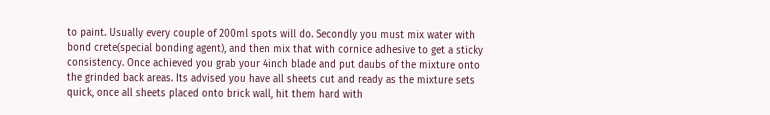to paint. Usually every couple of 200ml spots will do. Secondly you must mix water with bond crete(special bonding agent), and then mix that with cornice adhesive to get a sticky consistency. Once achieved you grab your 4inch blade and put daubs of the mixture onto the grinded back areas. Its advised you have all sheets cut and ready as the mixture sets quick, once all sheets placed onto brick wall, hit them hard with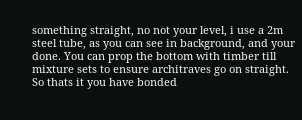something straight, no not your level, i use a 2m steel tube, as you can see in background, and your done. You can prop the bottom with timber till mixture sets to ensure architraves go on straight. So thats it you have bonded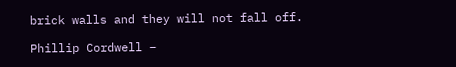brick walls and they will not fall off.

Phillip Cordwell –